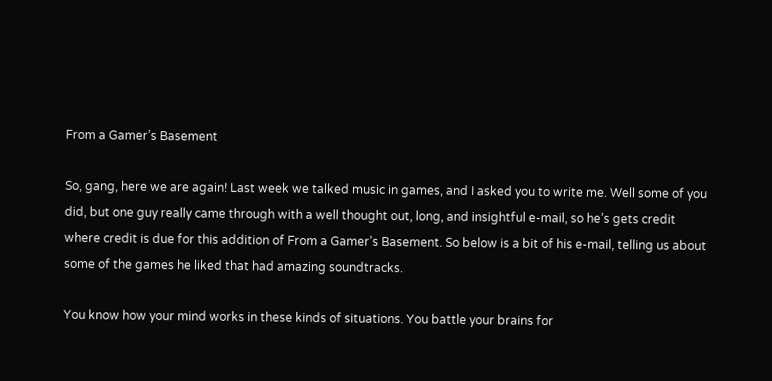From a Gamer’s Basement

So, gang, here we are again! Last week we talked music in games, and I asked you to write me. Well some of you did, but one guy really came through with a well thought out, long, and insightful e-mail, so he’s gets credit where credit is due for this addition of From a Gamer’s Basement. So below is a bit of his e-mail, telling us about some of the games he liked that had amazing soundtracks.

You know how your mind works in these kinds of situations. You battle your brains for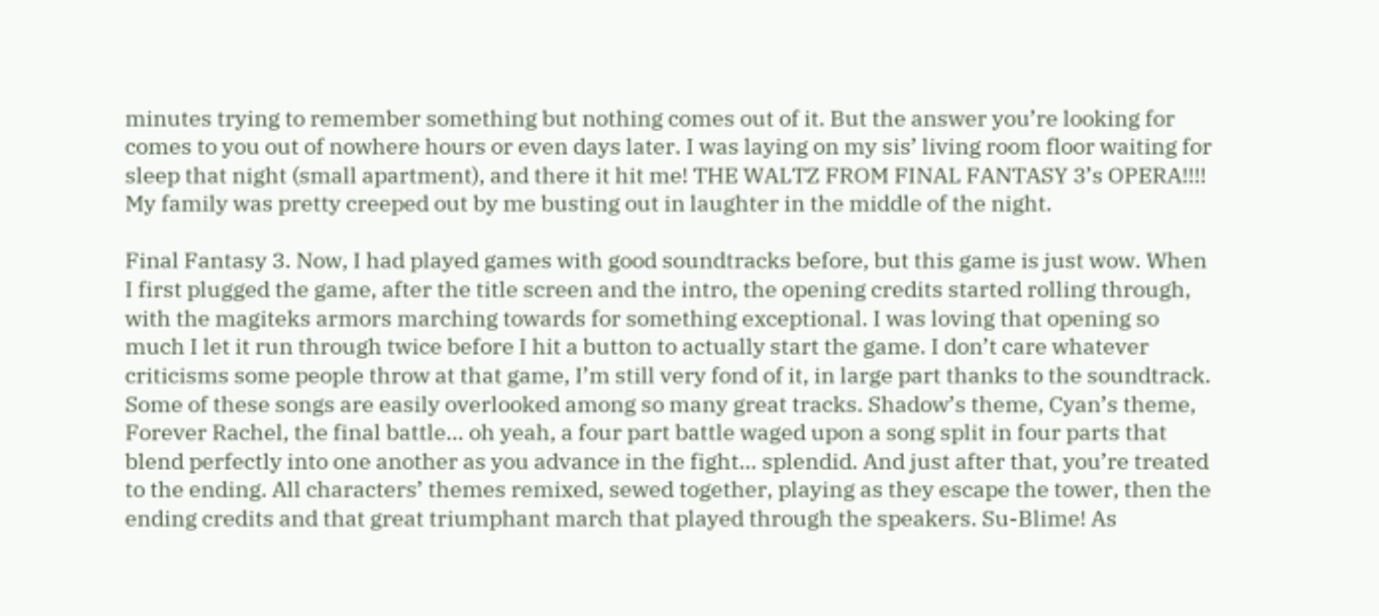minutes trying to remember something but nothing comes out of it. But the answer you’re looking for comes to you out of nowhere hours or even days later. I was laying on my sis’ living room floor waiting for sleep that night (small apartment), and there it hit me! THE WALTZ FROM FINAL FANTASY 3’s OPERA!!!! My family was pretty creeped out by me busting out in laughter in the middle of the night.

Final Fantasy 3. Now, I had played games with good soundtracks before, but this game is just wow. When I first plugged the game, after the title screen and the intro, the opening credits started rolling through, with the magiteks armors marching towards for something exceptional. I was loving that opening so much I let it run through twice before I hit a button to actually start the game. I don’t care whatever criticisms some people throw at that game, I’m still very fond of it, in large part thanks to the soundtrack. Some of these songs are easily overlooked among so many great tracks. Shadow’s theme, Cyan’s theme, Forever Rachel, the final battle… oh yeah, a four part battle waged upon a song split in four parts that blend perfectly into one another as you advance in the fight… splendid. And just after that, you’re treated to the ending. All characters’ themes remixed, sewed together, playing as they escape the tower, then the ending credits and that great triumphant march that played through the speakers. Su-Blime! As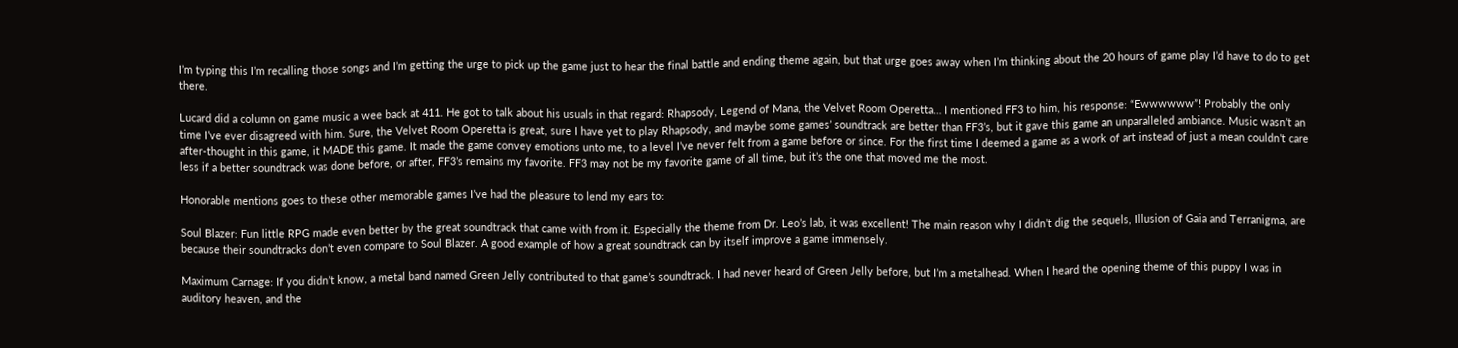I’m typing this I’m recalling those songs and I’m getting the urge to pick up the game just to hear the final battle and ending theme again, but that urge goes away when I’m thinking about the 20 hours of game play I’d have to do to get there.

Lucard did a column on game music a wee back at 411. He got to talk about his usuals in that regard: Rhapsody, Legend of Mana, the Velvet Room Operetta… I mentioned FF3 to him, his response: “Ewwwwww”! Probably the only time I’ve ever disagreed with him. Sure, the Velvet Room Operetta is great, sure I have yet to play Rhapsody, and maybe some games’ soundtrack are better than FF3’s, but it gave this game an unparalleled ambiance. Music wasn’t an after-thought in this game, it MADE this game. It made the game convey emotions unto me, to a level I’ve never felt from a game before or since. For the first time I deemed a game as a work of art instead of just a mean couldn’t care less if a better soundtrack was done before, or after, FF3’s remains my favorite. FF3 may not be my favorite game of all time, but it’s the one that moved me the most.

Honorable mentions goes to these other memorable games I’ve had the pleasure to lend my ears to:

Soul Blazer: Fun little RPG made even better by the great soundtrack that came with from it. Especially the theme from Dr. Leo’s lab, it was excellent! The main reason why I didn’t dig the sequels, Illusion of Gaia and Terranigma, are because their soundtracks don’t even compare to Soul Blazer. A good example of how a great soundtrack can by itself improve a game immensely.

Maximum Carnage: If you didn’t know, a metal band named Green Jelly contributed to that game’s soundtrack. I had never heard of Green Jelly before, but I’m a metalhead. When I heard the opening theme of this puppy I was in auditory heaven, and the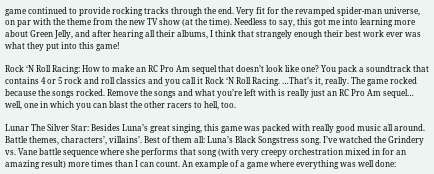game continued to provide rocking tracks through the end. Very fit for the revamped spider-man universe, on par with the theme from the new TV show (at the time). Needless to say, this got me into learning more about Green Jelly, and after hearing all their albums, I think that strangely enough their best work ever was what they put into this game!

Rock ‘N Roll Racing: How to make an RC Pro Am sequel that doesn’t look like one? You pack a soundtrack that contains 4 or 5 rock and roll classics and you call it Rock ‘N Roll Racing. …That’s it, really. The game rocked because the songs rocked. Remove the songs and what you’re left with is really just an RC Pro Am sequel… well, one in which you can blast the other racers to hell, too.

Lunar The Silver Star: Besides Luna’s great singing, this game was packed with really good music all around. Battle themes, characters’, villains’. Best of them all: Luna’s Black Songstress song. I’ve watched the Grindery vs. Vane battle sequence where she performs that song (with very creepy orchestration mixed in for an amazing result) more times than I can count. An example of a game where everything was well done: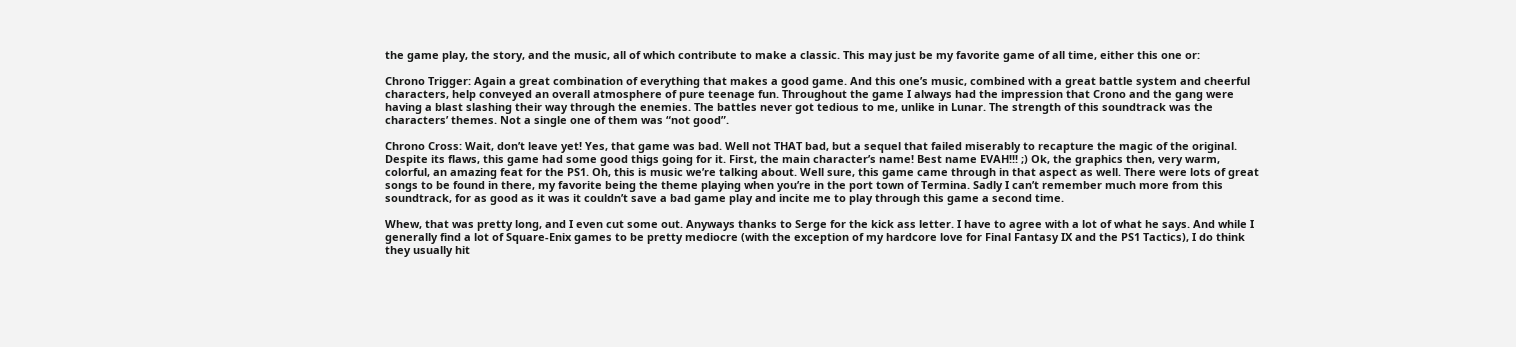the game play, the story, and the music, all of which contribute to make a classic. This may just be my favorite game of all time, either this one or:

Chrono Trigger: Again a great combination of everything that makes a good game. And this one’s music, combined with a great battle system and cheerful characters, help conveyed an overall atmosphere of pure teenage fun. Throughout the game I always had the impression that Crono and the gang were having a blast slashing their way through the enemies. The battles never got tedious to me, unlike in Lunar. The strength of this soundtrack was the characters’ themes. Not a single one of them was “not good”.

Chrono Cross: Wait, don’t leave yet! Yes, that game was bad. Well not THAT bad, but a sequel that failed miserably to recapture the magic of the original. Despite its flaws, this game had some good thigs going for it. First, the main character’s name! Best name EVAH!!! ;) Ok, the graphics then, very warm, colorful, an amazing feat for the PS1. Oh, this is music we’re talking about. Well sure, this game came through in that aspect as well. There were lots of great songs to be found in there, my favorite being the theme playing when you’re in the port town of Termina. Sadly I can’t remember much more from this soundtrack, for as good as it was it couldn’t save a bad game play and incite me to play through this game a second time.

Whew, that was pretty long, and I even cut some out. Anyways thanks to Serge for the kick ass letter. I have to agree with a lot of what he says. And while I generally find a lot of Square-Enix games to be pretty mediocre (with the exception of my hardcore love for Final Fantasy IX and the PS1 Tactics), I do think they usually hit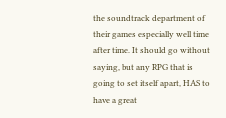the soundtrack department of their games especially well time after time. It should go without saying, but any RPG that is going to set itself apart, HAS to have a great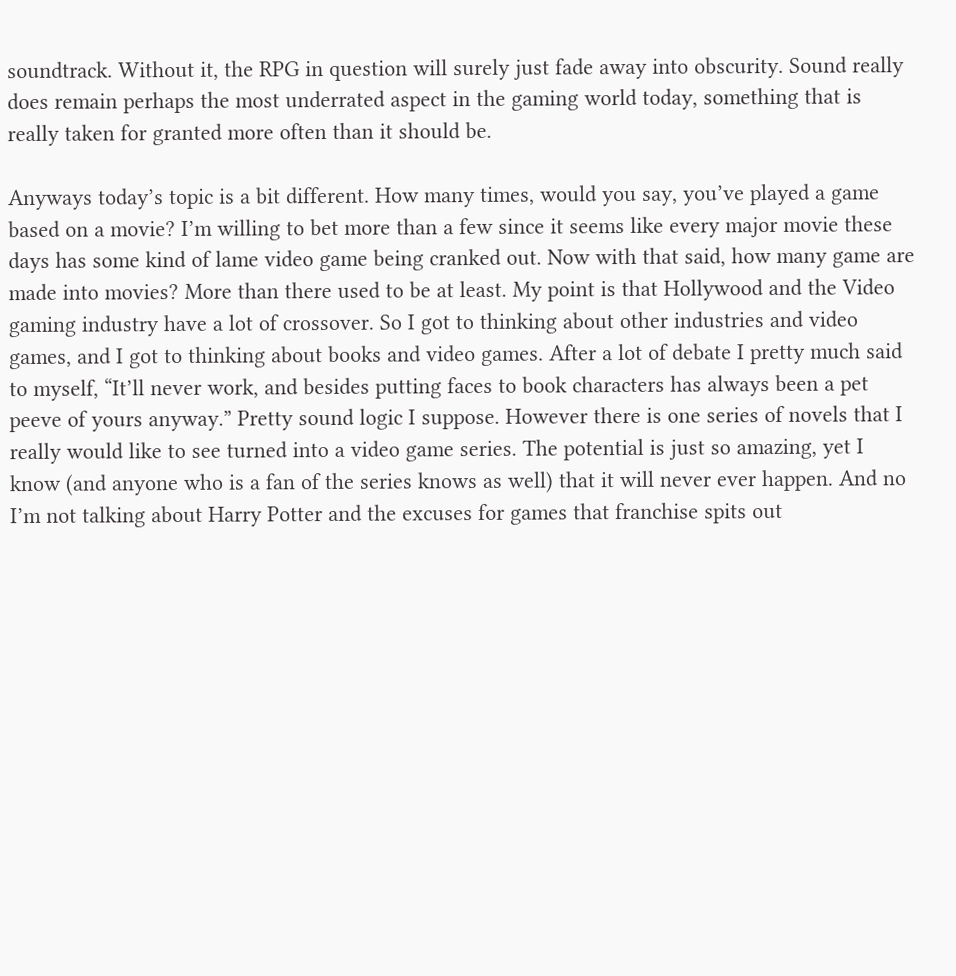soundtrack. Without it, the RPG in question will surely just fade away into obscurity. Sound really does remain perhaps the most underrated aspect in the gaming world today, something that is really taken for granted more often than it should be.

Anyways today’s topic is a bit different. How many times, would you say, you’ve played a game based on a movie? I’m willing to bet more than a few since it seems like every major movie these days has some kind of lame video game being cranked out. Now with that said, how many game are made into movies? More than there used to be at least. My point is that Hollywood and the Video gaming industry have a lot of crossover. So I got to thinking about other industries and video games, and I got to thinking about books and video games. After a lot of debate I pretty much said to myself, “It’ll never work, and besides putting faces to book characters has always been a pet peeve of yours anyway.” Pretty sound logic I suppose. However there is one series of novels that I really would like to see turned into a video game series. The potential is just so amazing, yet I know (and anyone who is a fan of the series knows as well) that it will never ever happen. And no I’m not talking about Harry Potter and the excuses for games that franchise spits out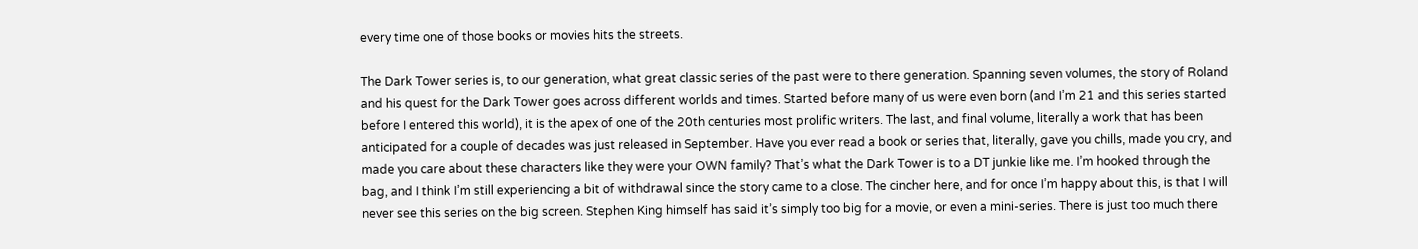every time one of those books or movies hits the streets.

The Dark Tower series is, to our generation, what great classic series of the past were to there generation. Spanning seven volumes, the story of Roland and his quest for the Dark Tower goes across different worlds and times. Started before many of us were even born (and I’m 21 and this series started before I entered this world), it is the apex of one of the 20th centuries most prolific writers. The last, and final volume, literally a work that has been anticipated for a couple of decades was just released in September. Have you ever read a book or series that, literally, gave you chills, made you cry, and made you care about these characters like they were your OWN family? That’s what the Dark Tower is to a DT junkie like me. I’m hooked through the bag, and I think I’m still experiencing a bit of withdrawal since the story came to a close. The cincher here, and for once I’m happy about this, is that I will never see this series on the big screen. Stephen King himself has said it’s simply too big for a movie, or even a mini-series. There is just too much there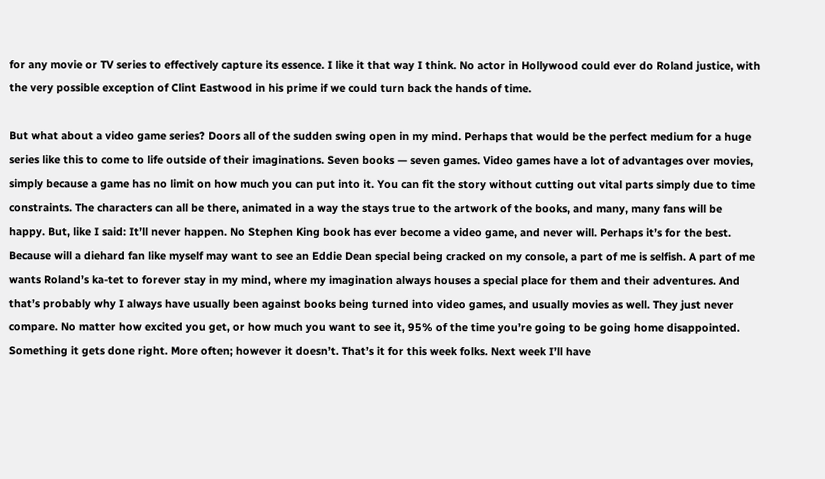for any movie or TV series to effectively capture its essence. I like it that way I think. No actor in Hollywood could ever do Roland justice, with the very possible exception of Clint Eastwood in his prime if we could turn back the hands of time.

But what about a video game series? Doors all of the sudden swing open in my mind. Perhaps that would be the perfect medium for a huge series like this to come to life outside of their imaginations. Seven books — seven games. Video games have a lot of advantages over movies, simply because a game has no limit on how much you can put into it. You can fit the story without cutting out vital parts simply due to time constraints. The characters can all be there, animated in a way the stays true to the artwork of the books, and many, many fans will be happy. But, like I said: It’ll never happen. No Stephen King book has ever become a video game, and never will. Perhaps it’s for the best. Because will a diehard fan like myself may want to see an Eddie Dean special being cracked on my console, a part of me is selfish. A part of me wants Roland’s ka-tet to forever stay in my mind, where my imagination always houses a special place for them and their adventures. And that’s probably why I always have usually been against books being turned into video games, and usually movies as well. They just never compare. No matter how excited you get, or how much you want to see it, 95% of the time you’re going to be going home disappointed. Something it gets done right. More often; however it doesn’t. That’s it for this week folks. Next week I’ll have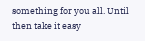something for you all. Until then take it easy